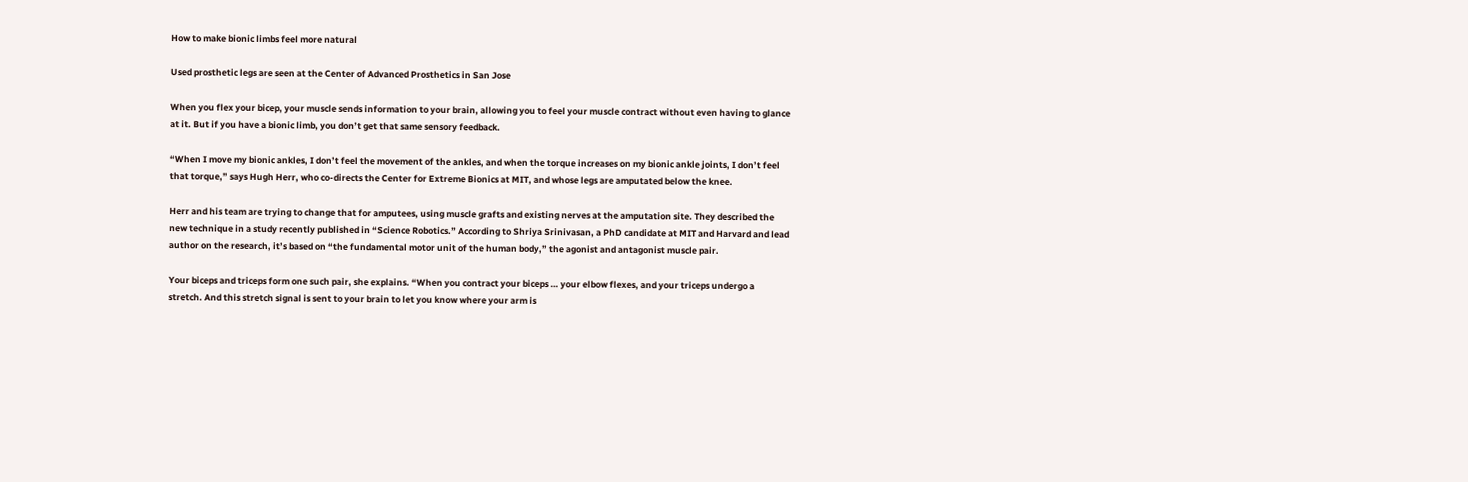How to make bionic limbs feel more natural

Used prosthetic legs are seen at the Center of Advanced Prosthetics in San Jose

When you flex your bicep, your muscle sends information to your brain, allowing you to feel your muscle contract without even having to glance at it. But if you have a bionic limb, you don’t get that same sensory feedback.

“When I move my bionic ankles, I don’t feel the movement of the ankles, and when the torque increases on my bionic ankle joints, I don’t feel that torque,” says Hugh Herr, who co-directs the Center for Extreme Bionics at MIT, and whose legs are amputated below the knee.

Herr and his team are trying to change that for amputees, using muscle grafts and existing nerves at the amputation site. They described the new technique in a study recently published in “Science Robotics.” According to Shriya Srinivasan, a PhD candidate at MIT and Harvard and lead author on the research, it’s based on “the fundamental motor unit of the human body,” the agonist and antagonist muscle pair.

Your biceps and triceps form one such pair, she explains. “When you contract your biceps … your elbow flexes, and your triceps undergo a stretch. And this stretch signal is sent to your brain to let you know where your arm is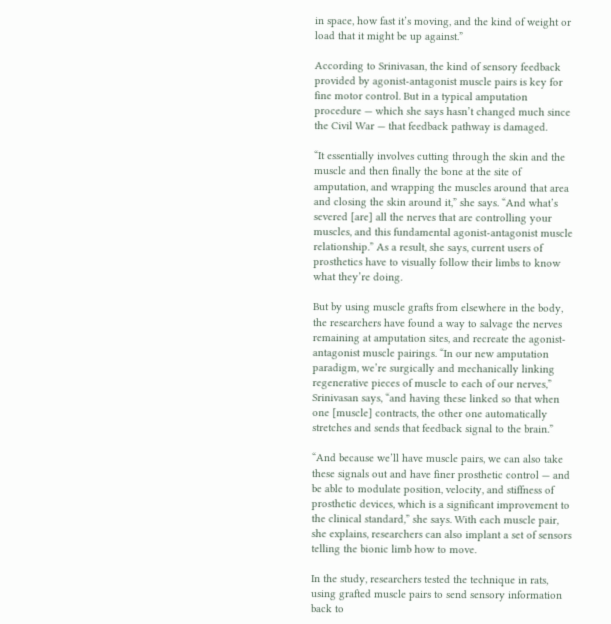in space, how fast it’s moving, and the kind of weight or load that it might be up against.”

According to Srinivasan, the kind of sensory feedback provided by agonist-antagonist muscle pairs is key for fine motor control. But in a typical amputation procedure — which she says hasn’t changed much since the Civil War — that feedback pathway is damaged.

“It essentially involves cutting through the skin and the muscle and then finally the bone at the site of amputation, and wrapping the muscles around that area and closing the skin around it,” she says. “And what’s severed [are] all the nerves that are controlling your muscles, and this fundamental agonist-antagonist muscle relationship.” As a result, she says, current users of prosthetics have to visually follow their limbs to know what they’re doing.

But by using muscle grafts from elsewhere in the body, the researchers have found a way to salvage the nerves remaining at amputation sites, and recreate the agonist-antagonist muscle pairings. “In our new amputation paradigm, we’re surgically and mechanically linking regenerative pieces of muscle to each of our nerves,” Srinivasan says, “and having these linked so that when one [muscle] contracts, the other one automatically stretches and sends that feedback signal to the brain.”

“And because we’ll have muscle pairs, we can also take these signals out and have finer prosthetic control — and be able to modulate position, velocity, and stiffness of prosthetic devices, which is a significant improvement to the clinical standard,” she says. With each muscle pair, she explains, researchers can also implant a set of sensors telling the bionic limb how to move.

In the study, researchers tested the technique in rats, using grafted muscle pairs to send sensory information back to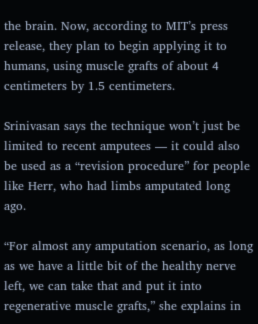the brain. Now, according to MIT’s press release, they plan to begin applying it to humans, using muscle grafts of about 4 centimeters by 1.5 centimeters.

Srinivasan says the technique won’t just be limited to recent amputees — it could also be used as a “revision procedure” for people like Herr, who had limbs amputated long ago.

“For almost any amputation scenario, as long as we have a little bit of the healthy nerve left, we can take that and put it into regenerative muscle grafts,” she explains in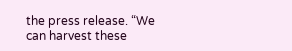the press release. “We can harvest these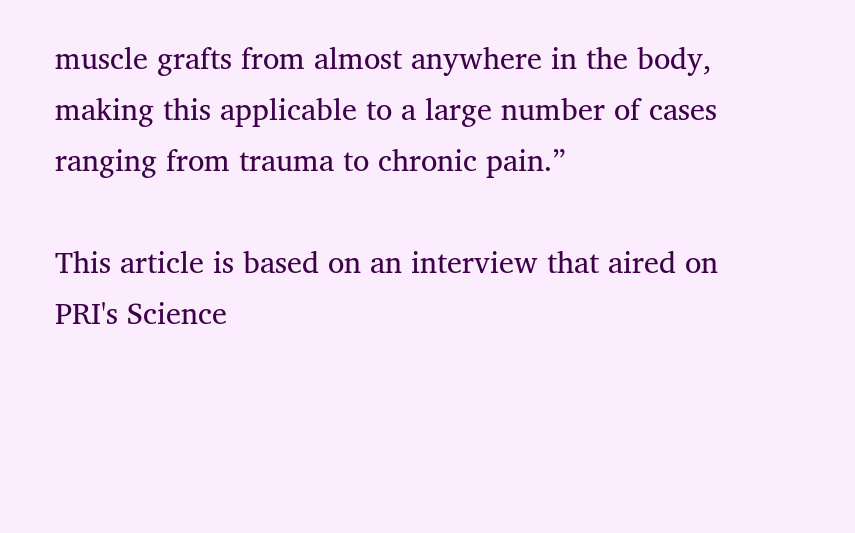muscle grafts from almost anywhere in the body, making this applicable to a large number of cases ranging from trauma to chronic pain.”

This article is based on an interview that aired on PRI's Science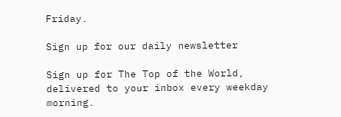Friday.

Sign up for our daily newsletter

Sign up for The Top of the World, delivered to your inbox every weekday morning.